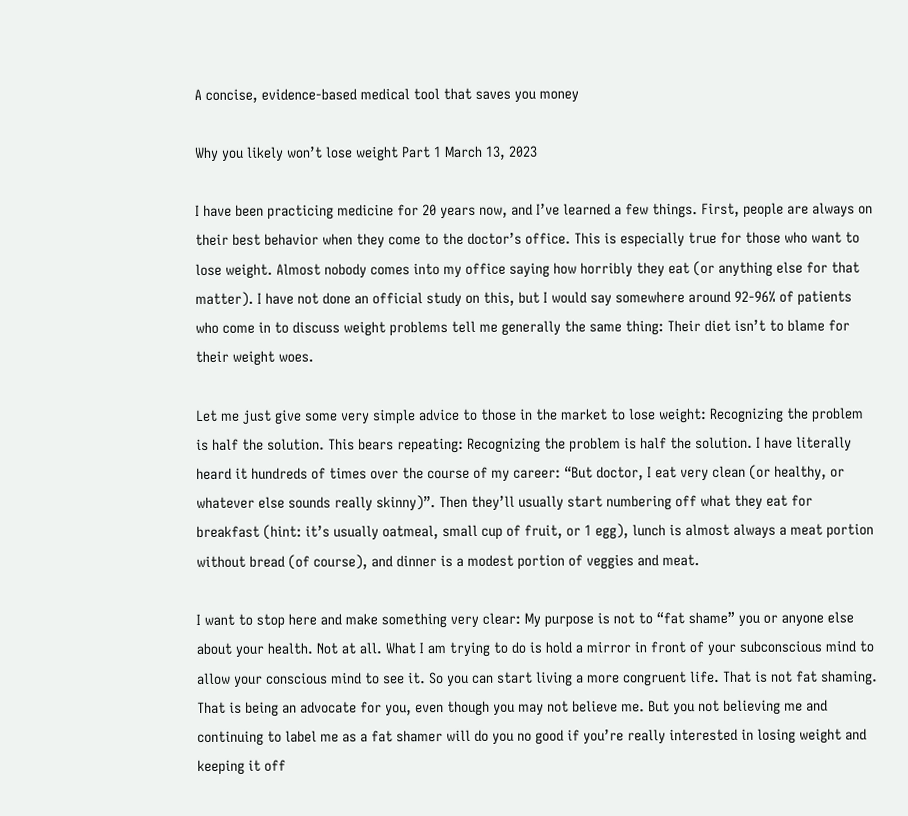A concise, evidence-based medical tool that saves you money

Why you likely won’t lose weight Part 1 March 13, 2023

I have been practicing medicine for 20 years now, and I’ve learned a few things. First, people are always on their best behavior when they come to the doctor’s office. This is especially true for those who want to lose weight. Almost nobody comes into my office saying how horribly they eat (or anything else for that matter). I have not done an official study on this, but I would say somewhere around 92-96% of patients who come in to discuss weight problems tell me generally the same thing: Their diet isn’t to blame for their weight woes.

Let me just give some very simple advice to those in the market to lose weight: Recognizing the problem is half the solution. This bears repeating: Recognizing the problem is half the solution. I have literally heard it hundreds of times over the course of my career: “But doctor, I eat very clean (or healthy, or whatever else sounds really skinny)”. Then they’ll usually start numbering off what they eat for breakfast (hint: it’s usually oatmeal, small cup of fruit, or 1 egg), lunch is almost always a meat portion without bread (of course), and dinner is a modest portion of veggies and meat.

I want to stop here and make something very clear: My purpose is not to “fat shame” you or anyone else about your health. Not at all. What I am trying to do is hold a mirror in front of your subconscious mind to allow your conscious mind to see it. So you can start living a more congruent life. That is not fat shaming. That is being an advocate for you, even though you may not believe me. But you not believing me and continuing to label me as a fat shamer will do you no good if you’re really interested in losing weight and keeping it off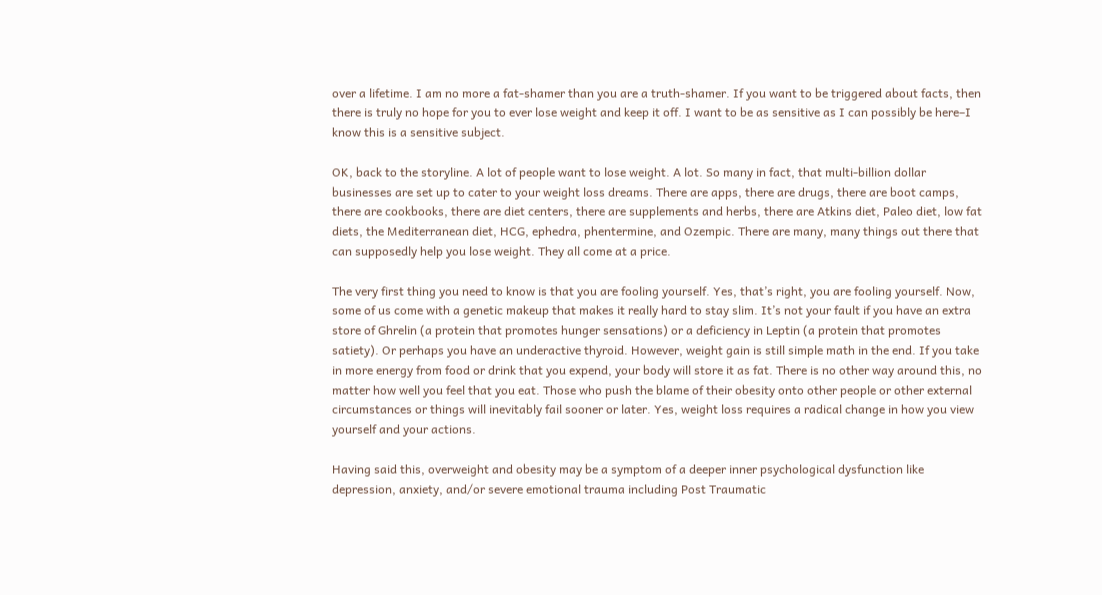over a lifetime. I am no more a fat-shamer than you are a truth-shamer. If you want to be triggered about facts, then there is truly no hope for you to ever lose weight and keep it off. I want to be as sensitive as I can possibly be here–I know this is a sensitive subject.

OK, back to the storyline. A lot of people want to lose weight. A lot. So many in fact, that multi-billion dollar businesses are set up to cater to your weight loss dreams. There are apps, there are drugs, there are boot camps, there are cookbooks, there are diet centers, there are supplements and herbs, there are Atkins diet, Paleo diet, low fat diets, the Mediterranean diet, HCG, ephedra, phentermine, and Ozempic. There are many, many things out there that can supposedly help you lose weight. They all come at a price.

The very first thing you need to know is that you are fooling yourself. Yes, that’s right, you are fooling yourself. Now, some of us come with a genetic makeup that makes it really hard to stay slim. It’s not your fault if you have an extra store of Ghrelin (a protein that promotes hunger sensations) or a deficiency in Leptin (a protein that promotes satiety). Or perhaps you have an underactive thyroid. However, weight gain is still simple math in the end. If you take in more energy from food or drink that you expend, your body will store it as fat. There is no other way around this, no matter how well you feel that you eat. Those who push the blame of their obesity onto other people or other external circumstances or things will inevitably fail sooner or later. Yes, weight loss requires a radical change in how you view yourself and your actions.

Having said this, overweight and obesity may be a symptom of a deeper inner psychological dysfunction like depression, anxiety, and/or severe emotional trauma including Post Traumatic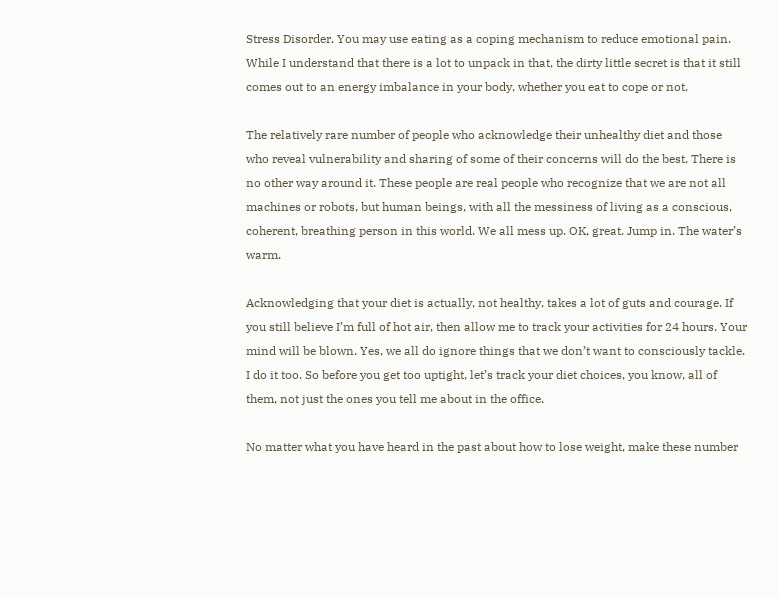Stress Disorder. You may use eating as a coping mechanism to reduce emotional pain. While I understand that there is a lot to unpack in that, the dirty little secret is that it still comes out to an energy imbalance in your body, whether you eat to cope or not.

The relatively rare number of people who acknowledge their unhealthy diet and those who reveal vulnerability and sharing of some of their concerns will do the best. There is no other way around it. These people are real people who recognize that we are not all machines or robots, but human beings, with all the messiness of living as a conscious, coherent, breathing person in this world. We all mess up. OK, great. Jump in. The water’s warm.

Acknowledging that your diet is actually, not healthy, takes a lot of guts and courage. If you still believe I’m full of hot air, then allow me to track your activities for 24 hours. Your mind will be blown. Yes, we all do ignore things that we don’t want to consciously tackle. I do it too. So before you get too uptight, let’s track your diet choices, you know, all of them, not just the ones you tell me about in the office.

No matter what you have heard in the past about how to lose weight, make these number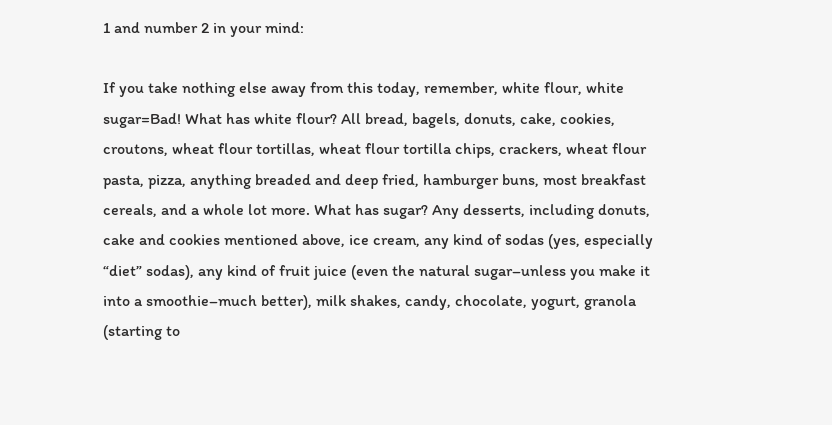1 and number 2 in your mind:

If you take nothing else away from this today, remember, white flour, white sugar=Bad! What has white flour? All bread, bagels, donuts, cake, cookies, croutons, wheat flour tortillas, wheat flour tortilla chips, crackers, wheat flour pasta, pizza, anything breaded and deep fried, hamburger buns, most breakfast cereals, and a whole lot more. What has sugar? Any desserts, including donuts, cake and cookies mentioned above, ice cream, any kind of sodas (yes, especially “diet” sodas), any kind of fruit juice (even the natural sugar–unless you make it into a smoothie–much better), milk shakes, candy, chocolate, yogurt, granola (starting to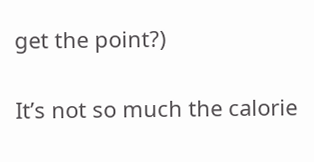get the point?)

It’s not so much the calorie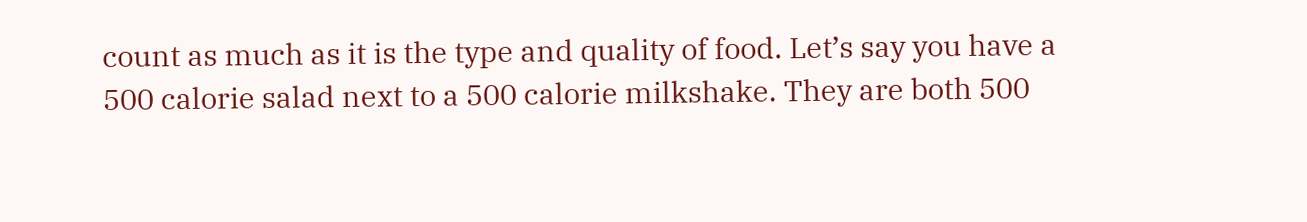count as much as it is the type and quality of food. Let’s say you have a 500 calorie salad next to a 500 calorie milkshake. They are both 500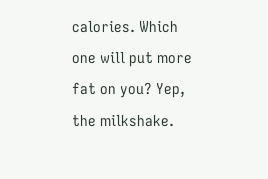calories. Which one will put more fat on you? Yep, the milkshake.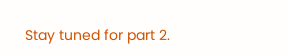Stay tuned for part 2.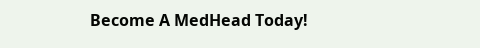Become A MedHead Today!